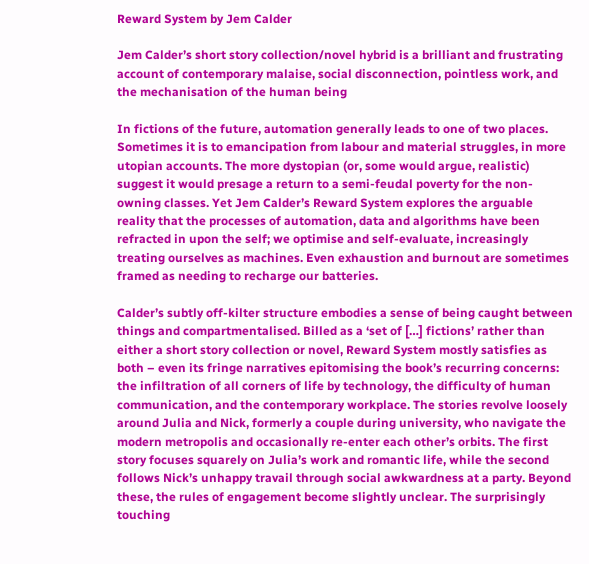Reward System by Jem Calder

Jem Calder’s short story collection/novel hybrid is a brilliant and frustrating account of contemporary malaise, social disconnection, pointless work, and the mechanisation of the human being

In fictions of the future, automation generally leads to one of two places. Sometimes it is to emancipation from labour and material struggles, in more utopian accounts. The more dystopian (or, some would argue, realistic) suggest it would presage a return to a semi-feudal poverty for the non-owning classes. Yet Jem Calder’s Reward System explores the arguable reality that the processes of automation, data and algorithms have been refracted in upon the self; we optimise and self-evaluate, increasingly treating ourselves as machines. Even exhaustion and burnout are sometimes framed as needing to recharge our batteries.

Calder’s subtly off-kilter structure embodies a sense of being caught between things and compartmentalised. Billed as a ‘set of […] fictions’ rather than either a short story collection or novel, Reward System mostly satisfies as both – even its fringe narratives epitomising the book’s recurring concerns: the infiltration of all corners of life by technology, the difficulty of human communication, and the contemporary workplace. The stories revolve loosely around Julia and Nick, formerly a couple during university, who navigate the modern metropolis and occasionally re-enter each other’s orbits. The first story focuses squarely on Julia’s work and romantic life, while the second follows Nick’s unhappy travail through social awkwardness at a party. Beyond these, the rules of engagement become slightly unclear. The surprisingly touching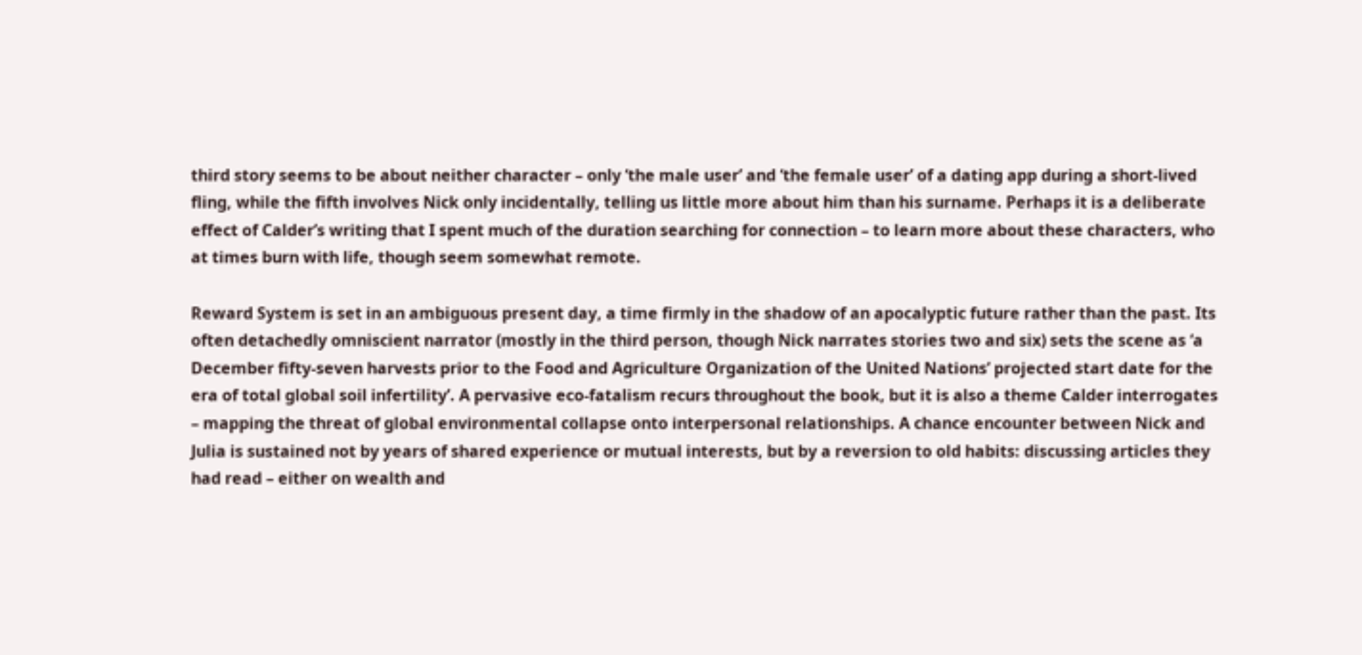third story seems to be about neither character – only ‘the male user’ and ‘the female user’ of a dating app during a short-lived fling, while the fifth involves Nick only incidentally, telling us little more about him than his surname. Perhaps it is a deliberate effect of Calder’s writing that I spent much of the duration searching for connection – to learn more about these characters, who at times burn with life, though seem somewhat remote.

Reward System is set in an ambiguous present day, a time firmly in the shadow of an apocalyptic future rather than the past. Its often detachedly omniscient narrator (mostly in the third person, though Nick narrates stories two and six) sets the scene as ‘a December fifty-seven harvests prior to the Food and Agriculture Organization of the United Nations’ projected start date for the era of total global soil infertility’. A pervasive eco-fatalism recurs throughout the book, but it is also a theme Calder interrogates – mapping the threat of global environmental collapse onto interpersonal relationships. A chance encounter between Nick and Julia is sustained not by years of shared experience or mutual interests, but by a reversion to old habits: discussing articles they had read – either on wealth and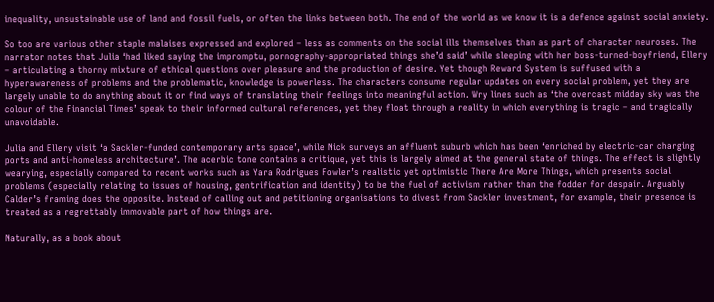inequality, unsustainable use of land and fossil fuels, or often the links between both. The end of the world as we know it is a defence against social anxiety.

So too are various other staple malaises expressed and explored – less as comments on the social ills themselves than as part of character neuroses. The narrator notes that Julia ‘had liked saying the impromptu, pornography-appropriated things she’d said’ while sleeping with her boss-turned-boyfriend, Ellery – articulating a thorny mixture of ethical questions over pleasure and the production of desire. Yet though Reward System is suffused with a hyperawareness of problems and the problematic, knowledge is powerless. The characters consume regular updates on every social problem, yet they are largely unable to do anything about it or find ways of translating their feelings into meaningful action. Wry lines such as ‘the overcast midday sky was the colour of the Financial Times’ speak to their informed cultural references, yet they float through a reality in which everything is tragic – and tragically unavoidable.

Julia and Ellery visit ‘a Sackler-funded contemporary arts space’, while Nick surveys an affluent suburb which has been ‘enriched by electric-car charging ports and anti-homeless architecture’. The acerbic tone contains a critique, yet this is largely aimed at the general state of things. The effect is slightly wearying, especially compared to recent works such as Yara Rodrigues Fowler’s realistic yet optimistic There Are More Things, which presents social problems (especially relating to issues of housing, gentrification and identity) to be the fuel of activism rather than the fodder for despair. Arguably Calder’s framing does the opposite. Instead of calling out and petitioning organisations to divest from Sackler investment, for example, their presence is treated as a regrettably immovable part of how things are.

Naturally, as a book about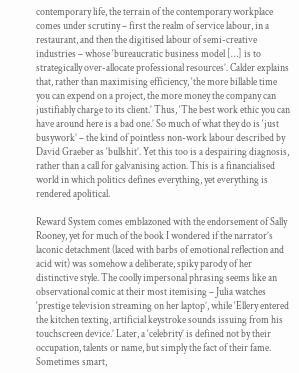contemporary life, the terrain of the contemporary workplace comes under scrutiny – first the realm of service labour, in a restaurant, and then the digitised labour of semi-creative industries – whose ‘bureaucratic business model […] is to strategically over-allocate professional resources’. Calder explains that, rather than maximising efficiency, ‘the more billable time you can expend on a project, the more money the company can justifiably charge to its client.’ Thus, ‘The best work ethic you can have around here is a bad one.’ So much of what they do is ‘just busywork’ – the kind of pointless non-work labour described by David Graeber as ‘bullshit’. Yet this too is a despairing diagnosis, rather than a call for galvanising action. This is a financialised world in which politics defines everything, yet everything is rendered apolitical.

Reward System comes emblazoned with the endorsement of Sally Rooney, yet for much of the book I wondered if the narrator’s laconic detachment (laced with barbs of emotional reflection and acid wit) was somehow a deliberate, spiky parody of her distinctive style. The coolly impersonal phrasing seems like an observational comic at their most itemising – Julia watches ‘prestige television streaming on her laptop’, while ‘Ellery entered the kitchen texting, artificial keystroke sounds issuing from his touchscreen device.’ Later, a ‘celebrity’ is defined not by their occupation, talents or name, but simply the fact of their fame. Sometimes smart,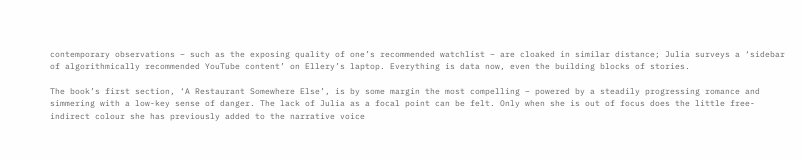contemporary observations – such as the exposing quality of one’s recommended watchlist – are cloaked in similar distance; Julia surveys a ‘sidebar of algorithmically recommended YouTube content’ on Ellery’s laptop. Everything is data now, even the building blocks of stories.

The book’s first section, ‘A Restaurant Somewhere Else’, is by some margin the most compelling – powered by a steadily progressing romance and simmering with a low-key sense of danger. The lack of Julia as a focal point can be felt. Only when she is out of focus does the little free-indirect colour she has previously added to the narrative voice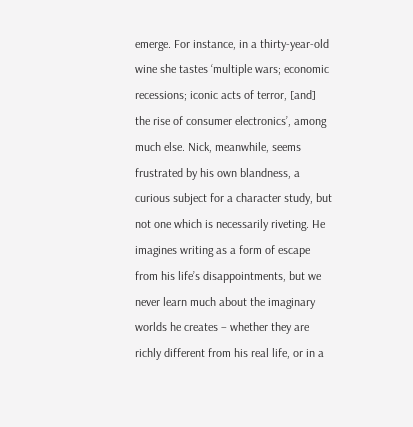emerge. For instance, in a thirty-year-old wine she tastes ‘multiple wars; economic recessions; iconic acts of terror, [and] the rise of consumer electronics’, among much else. Nick, meanwhile, seems frustrated by his own blandness, a curious subject for a character study, but not one which is necessarily riveting. He imagines writing as a form of escape from his life’s disappointments, but we never learn much about the imaginary worlds he creates – whether they are richly different from his real life, or in a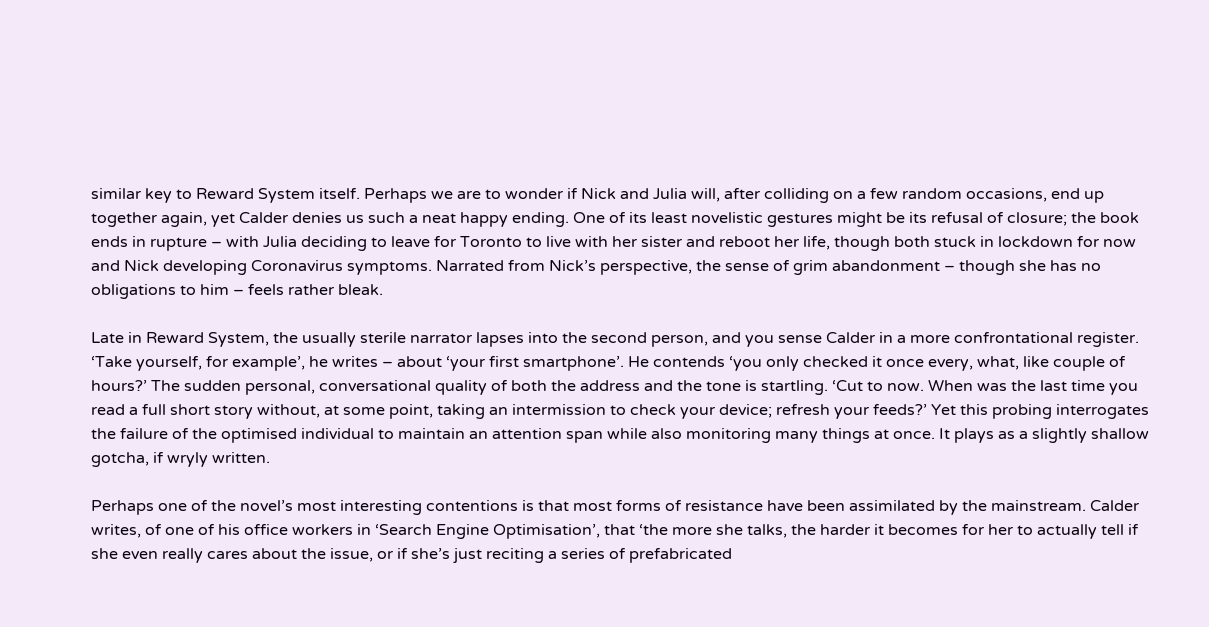similar key to Reward System itself. Perhaps we are to wonder if Nick and Julia will, after colliding on a few random occasions, end up together again, yet Calder denies us such a neat happy ending. One of its least novelistic gestures might be its refusal of closure; the book ends in rupture – with Julia deciding to leave for Toronto to live with her sister and reboot her life, though both stuck in lockdown for now and Nick developing Coronavirus symptoms. Narrated from Nick’s perspective, the sense of grim abandonment – though she has no obligations to him – feels rather bleak.

Late in Reward System, the usually sterile narrator lapses into the second person, and you sense Calder in a more confrontational register. ‘Take yourself, for example’, he writes – about ‘your first smartphone’. He contends ‘you only checked it once every, what, like couple of hours?’ The sudden personal, conversational quality of both the address and the tone is startling. ‘Cut to now. When was the last time you read a full short story without, at some point, taking an intermission to check your device; refresh your feeds?’ Yet this probing interrogates the failure of the optimised individual to maintain an attention span while also monitoring many things at once. It plays as a slightly shallow gotcha, if wryly written.

Perhaps one of the novel’s most interesting contentions is that most forms of resistance have been assimilated by the mainstream. Calder writes, of one of his office workers in ‘Search Engine Optimisation’, that ‘the more she talks, the harder it becomes for her to actually tell if she even really cares about the issue, or if she’s just reciting a series of prefabricated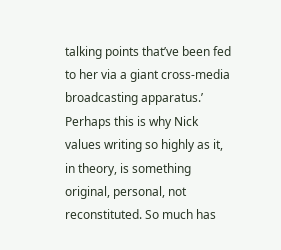talking points that’ve been fed to her via a giant cross-media broadcasting apparatus.’ Perhaps this is why Nick values writing so highly as it, in theory, is something original, personal, not reconstituted. So much has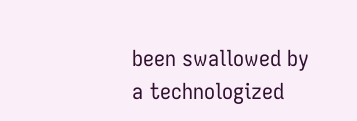been swallowed by a technologized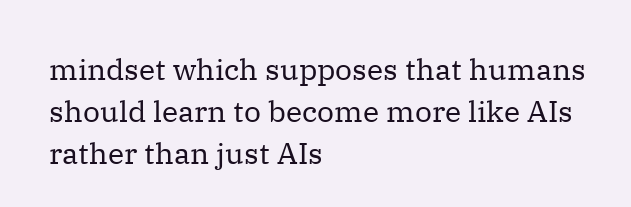mindset which supposes that humans should learn to become more like AIs rather than just AIs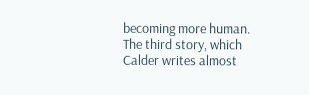becoming more human. The third story, which Calder writes almost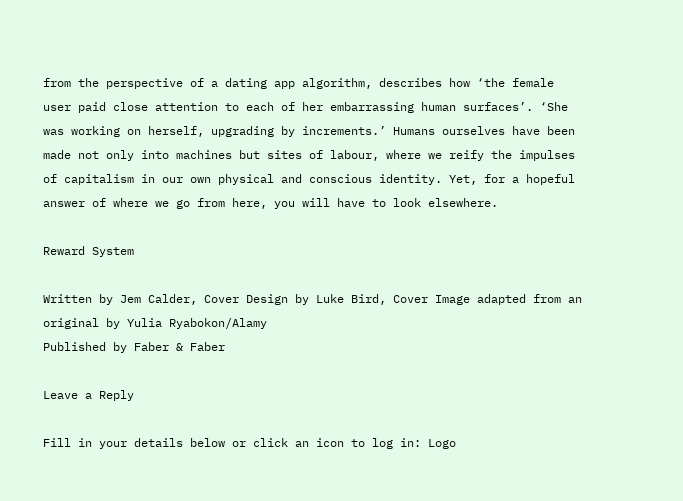from the perspective of a dating app algorithm, describes how ‘the female user paid close attention to each of her embarrassing human surfaces’. ‘She was working on herself, upgrading by increments.’ Humans ourselves have been made not only into machines but sites of labour, where we reify the impulses of capitalism in our own physical and conscious identity. Yet, for a hopeful answer of where we go from here, you will have to look elsewhere.

Reward System

Written by Jem Calder, Cover Design by Luke Bird, Cover Image adapted from an original by Yulia Ryabokon/Alamy
Published by Faber & Faber

Leave a Reply

Fill in your details below or click an icon to log in: Logo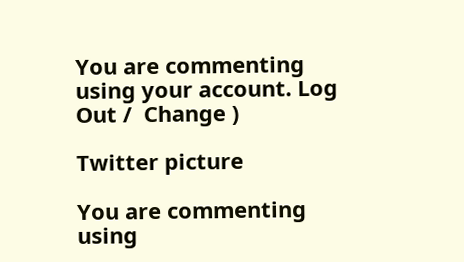You are commenting using your account. Log Out /  Change )

Twitter picture

You are commenting using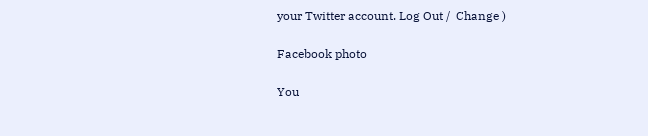your Twitter account. Log Out /  Change )

Facebook photo

You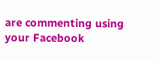are commenting using your Facebook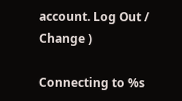account. Log Out /  Change )

Connecting to %s